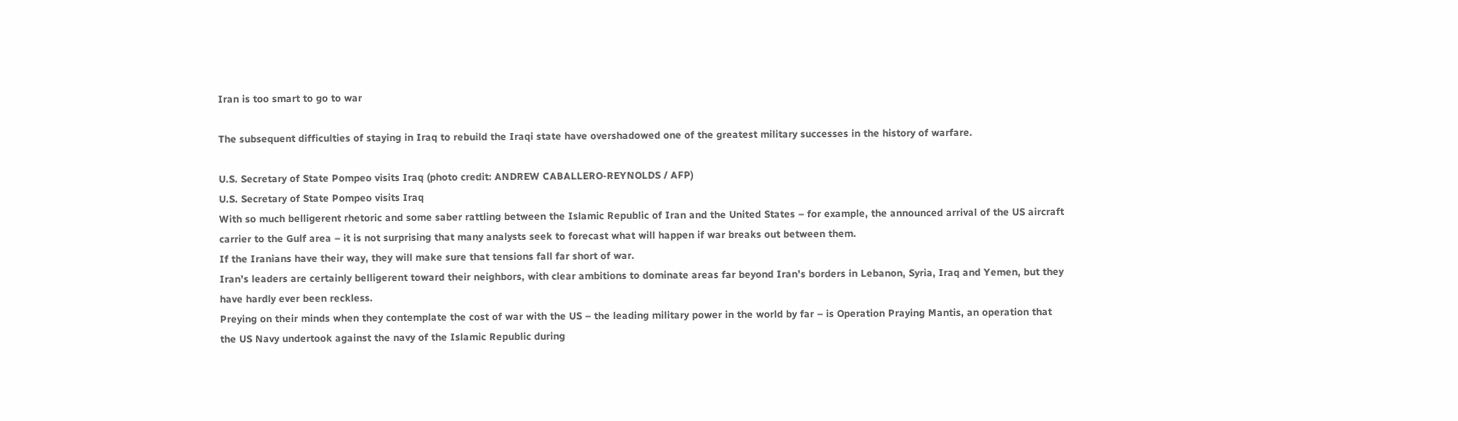Iran is too smart to go to war

The subsequent difficulties of staying in Iraq to rebuild the Iraqi state have overshadowed one of the greatest military successes in the history of warfare.

U.S. Secretary of State Pompeo visits Iraq (photo credit: ANDREW CABALLERO-REYNOLDS / AFP)
U.S. Secretary of State Pompeo visits Iraq
With so much belligerent rhetoric and some saber rattling between the Islamic Republic of Iran and the United States – for example, the announced arrival of the US aircraft carrier to the Gulf area – it is not surprising that many analysts seek to forecast what will happen if war breaks out between them.
If the Iranians have their way, they will make sure that tensions fall far short of war.
Iran’s leaders are certainly belligerent toward their neighbors, with clear ambitions to dominate areas far beyond Iran’s borders in Lebanon, Syria, Iraq and Yemen, but they have hardly ever been reckless.
Preying on their minds when they contemplate the cost of war with the US – the leading military power in the world by far – is Operation Praying Mantis, an operation that the US Navy undertook against the navy of the Islamic Republic during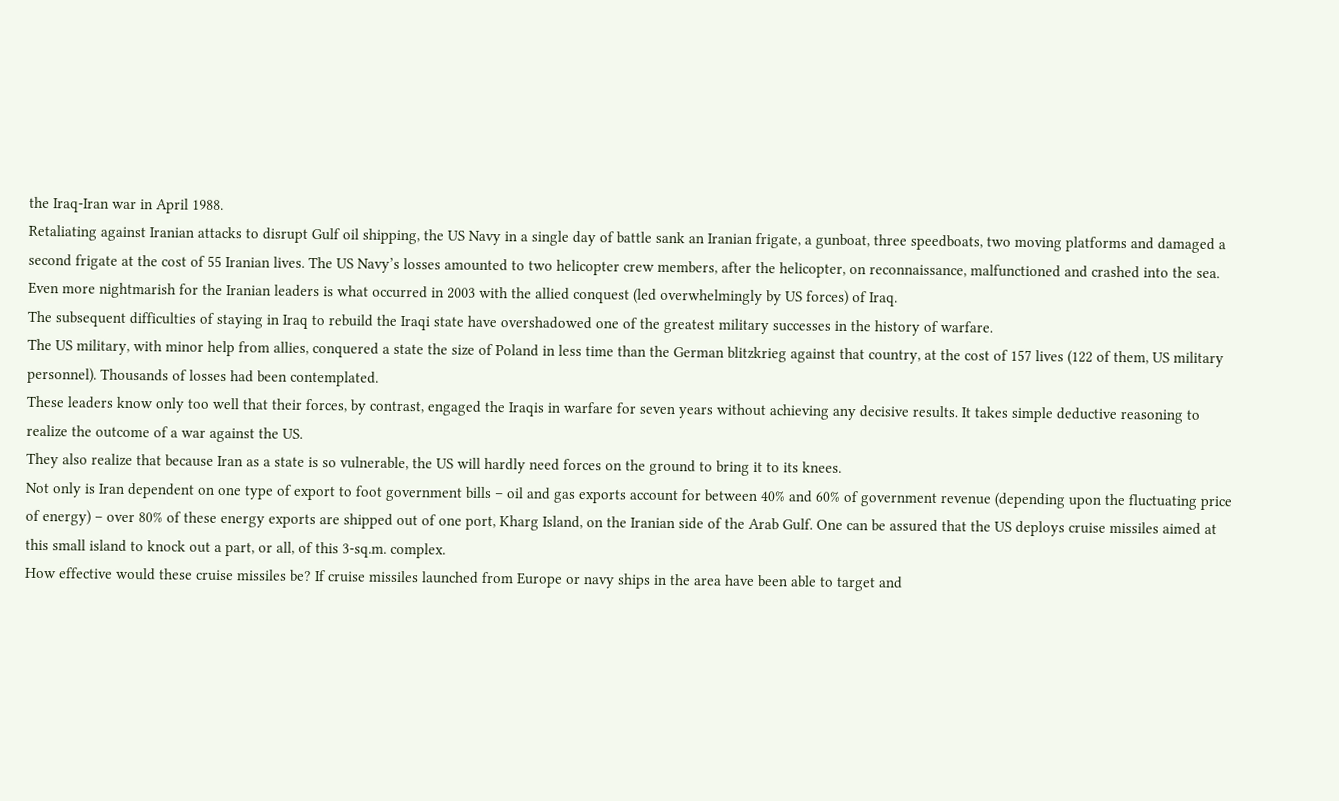the Iraq-Iran war in April 1988.
Retaliating against Iranian attacks to disrupt Gulf oil shipping, the US Navy in a single day of battle sank an Iranian frigate, a gunboat, three speedboats, two moving platforms and damaged a second frigate at the cost of 55 Iranian lives. The US Navy’s losses amounted to two helicopter crew members, after the helicopter, on reconnaissance, malfunctioned and crashed into the sea.
Even more nightmarish for the Iranian leaders is what occurred in 2003 with the allied conquest (led overwhelmingly by US forces) of Iraq.
The subsequent difficulties of staying in Iraq to rebuild the Iraqi state have overshadowed one of the greatest military successes in the history of warfare.
The US military, with minor help from allies, conquered a state the size of Poland in less time than the German blitzkrieg against that country, at the cost of 157 lives (122 of them, US military personnel). Thousands of losses had been contemplated.
These leaders know only too well that their forces, by contrast, engaged the Iraqis in warfare for seven years without achieving any decisive results. It takes simple deductive reasoning to realize the outcome of a war against the US.
They also realize that because Iran as a state is so vulnerable, the US will hardly need forces on the ground to bring it to its knees.
Not only is Iran dependent on one type of export to foot government bills – oil and gas exports account for between 40% and 60% of government revenue (depending upon the fluctuating price of energy) – over 80% of these energy exports are shipped out of one port, Kharg Island, on the Iranian side of the Arab Gulf. One can be assured that the US deploys cruise missiles aimed at this small island to knock out a part, or all, of this 3-sq.m. complex.
How effective would these cruise missiles be? If cruise missiles launched from Europe or navy ships in the area have been able to target and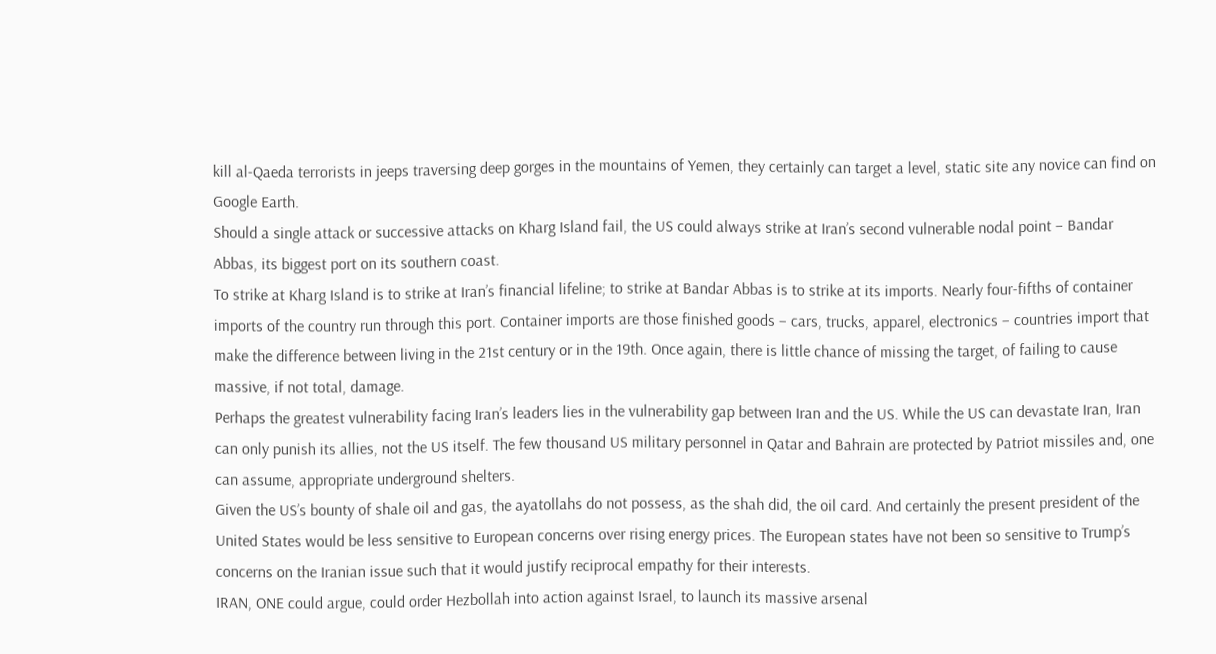kill al-Qaeda terrorists in jeeps traversing deep gorges in the mountains of Yemen, they certainly can target a level, static site any novice can find on Google Earth.
Should a single attack or successive attacks on Kharg Island fail, the US could always strike at Iran’s second vulnerable nodal point – Bandar Abbas, its biggest port on its southern coast.
To strike at Kharg Island is to strike at Iran’s financial lifeline; to strike at Bandar Abbas is to strike at its imports. Nearly four-fifths of container imports of the country run through this port. Container imports are those finished goods – cars, trucks, apparel, electronics – countries import that make the difference between living in the 21st century or in the 19th. Once again, there is little chance of missing the target, of failing to cause massive, if not total, damage.
Perhaps the greatest vulnerability facing Iran’s leaders lies in the vulnerability gap between Iran and the US. While the US can devastate Iran, Iran can only punish its allies, not the US itself. The few thousand US military personnel in Qatar and Bahrain are protected by Patriot missiles and, one can assume, appropriate underground shelters.
Given the US’s bounty of shale oil and gas, the ayatollahs do not possess, as the shah did, the oil card. And certainly the present president of the United States would be less sensitive to European concerns over rising energy prices. The European states have not been so sensitive to Trump’s concerns on the Iranian issue such that it would justify reciprocal empathy for their interests.
IRAN, ONE could argue, could order Hezbollah into action against Israel, to launch its massive arsenal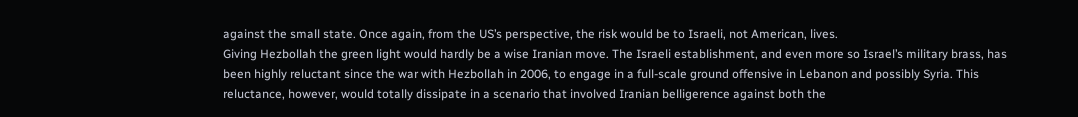against the small state. Once again, from the US’s perspective, the risk would be to Israeli, not American, lives.
Giving Hezbollah the green light would hardly be a wise Iranian move. The Israeli establishment, and even more so Israel’s military brass, has been highly reluctant since the war with Hezbollah in 2006, to engage in a full-scale ground offensive in Lebanon and possibly Syria. This reluctance, however, would totally dissipate in a scenario that involved Iranian belligerence against both the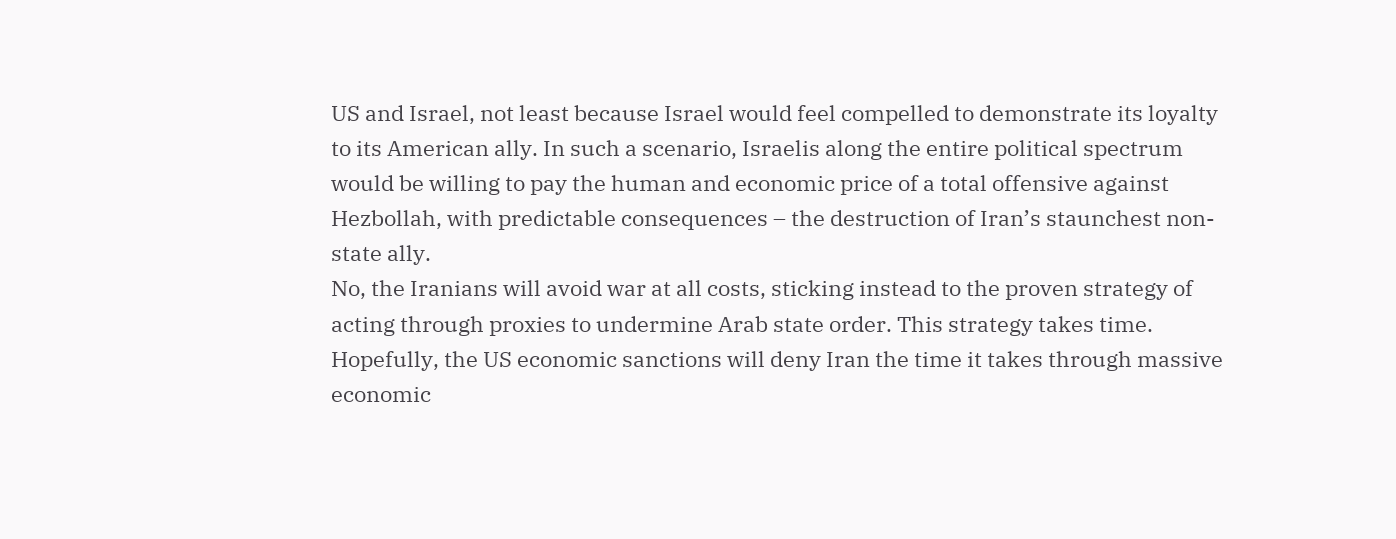US and Israel, not least because Israel would feel compelled to demonstrate its loyalty to its American ally. In such a scenario, Israelis along the entire political spectrum would be willing to pay the human and economic price of a total offensive against Hezbollah, with predictable consequences – the destruction of Iran’s staunchest non-state ally.
No, the Iranians will avoid war at all costs, sticking instead to the proven strategy of acting through proxies to undermine Arab state order. This strategy takes time. Hopefully, the US economic sanctions will deny Iran the time it takes through massive economic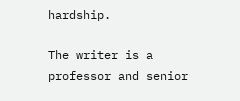hardship.

The writer is a professor and senior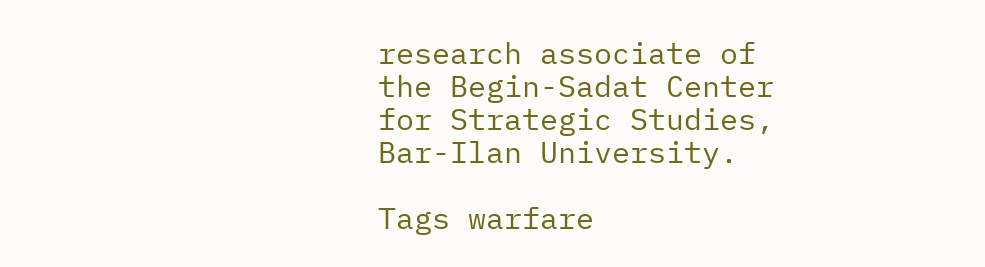research associate of the Begin-Sadat Center for Strategic Studies, Bar-Ilan University.

Tags warfare